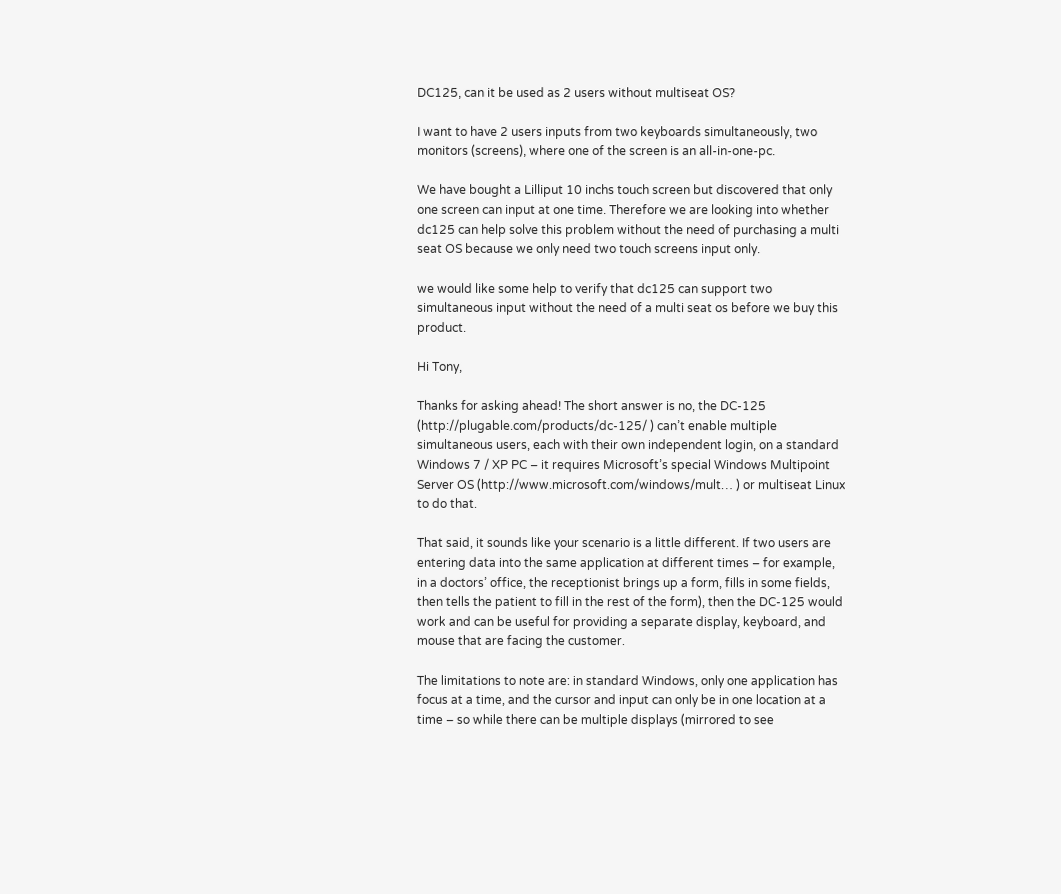DC125, can it be used as 2 users without multiseat OS?

I want to have 2 users inputs from two keyboards simultaneously, two monitors (screens), where one of the screen is an all-in-one-pc.

We have bought a Lilliput 10 inchs touch screen but discovered that only one screen can input at one time. Therefore we are looking into whether dc125 can help solve this problem without the need of purchasing a multi seat OS because we only need two touch screens input only.

we would like some help to verify that dc125 can support two simultaneous input without the need of a multi seat os before we buy this product.

Hi Tony,

Thanks for asking ahead! The short answer is no, the DC-125 (http://plugable.com/products/dc-125/ ) can’t enable multiple simultaneous users, each with their own independent login, on a standard Windows 7 / XP PC – it requires Microsoft’s special Windows Multipoint Server OS (http://www.microsoft.com/windows/mult… ) or multiseat Linux to do that.

That said, it sounds like your scenario is a little different. If two users are entering data into the same application at different times – for example, in a doctors’ office, the receptionist brings up a form, fills in some fields, then tells the patient to fill in the rest of the form), then the DC-125 would work and can be useful for providing a separate display, keyboard, and mouse that are facing the customer.

The limitations to note are: in standard Windows, only one application has focus at a time, and the cursor and input can only be in one location at a time – so while there can be multiple displays (mirrored to see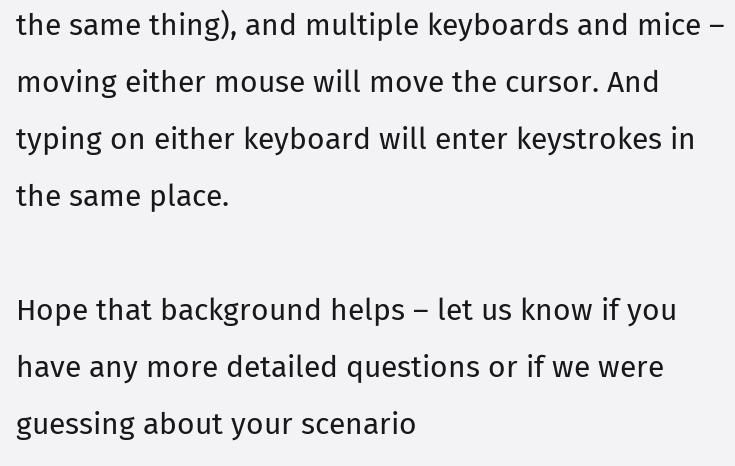the same thing), and multiple keyboards and mice – moving either mouse will move the cursor. And typing on either keyboard will enter keystrokes in the same place.

Hope that background helps – let us know if you have any more detailed questions or if we were guessing about your scenario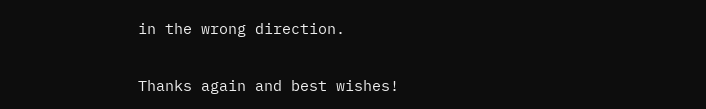in the wrong direction.

Thanks again and best wishes!